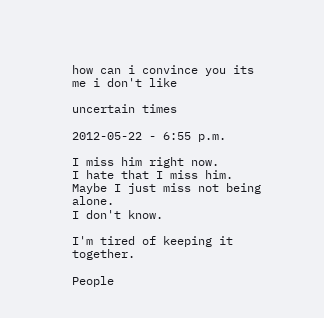how can i convince you its me i don't like

uncertain times

2012-05-22 - 6:55 p.m.

I miss him right now.
I hate that I miss him.
Maybe I just miss not being alone.
I don't know.

I'm tired of keeping it together.

People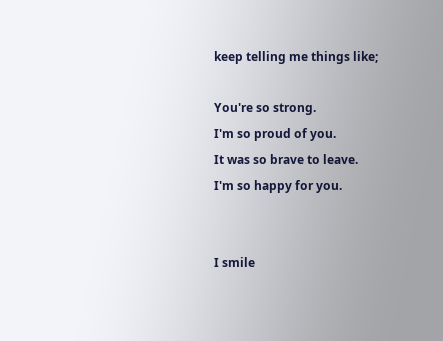keep telling me things like;

You're so strong.
I'm so proud of you.
It was so brave to leave.
I'm so happy for you.


I smile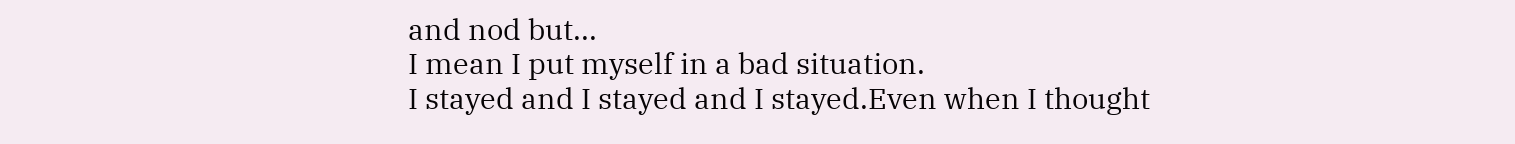and nod but...
I mean I put myself in a bad situation.
I stayed and I stayed and I stayed.Even when I thought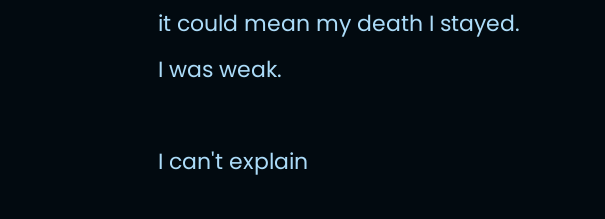it could mean my death I stayed.
I was weak.

I can't explain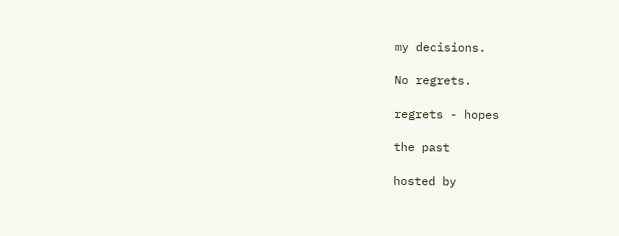my decisions.

No regrets.

regrets - hopes

the past

hosted by